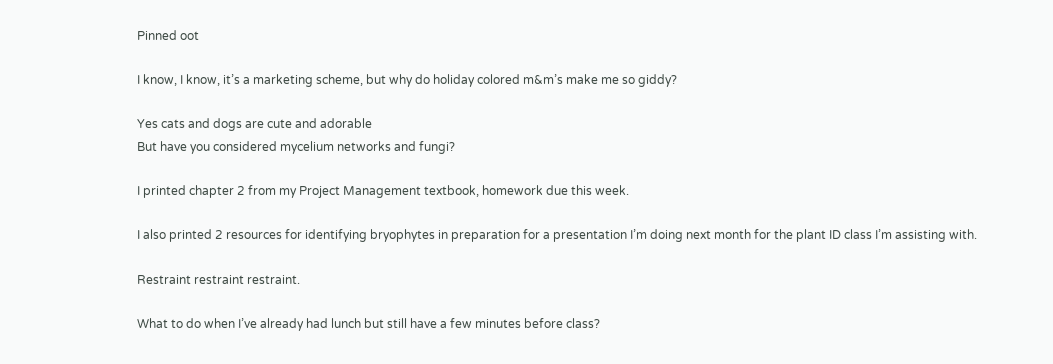Pinned oot

I know, I know, it’s a marketing scheme, but why do holiday colored m&m’s make me so giddy?

Yes cats and dogs are cute and adorable
But have you considered mycelium networks and fungi?

I printed chapter 2 from my Project Management textbook, homework due this week.

I also printed 2 resources for identifying bryophytes in preparation for a presentation I’m doing next month for the plant ID class I’m assisting with.

Restraint restraint restraint.

What to do when I’ve already had lunch but still have a few minutes before class?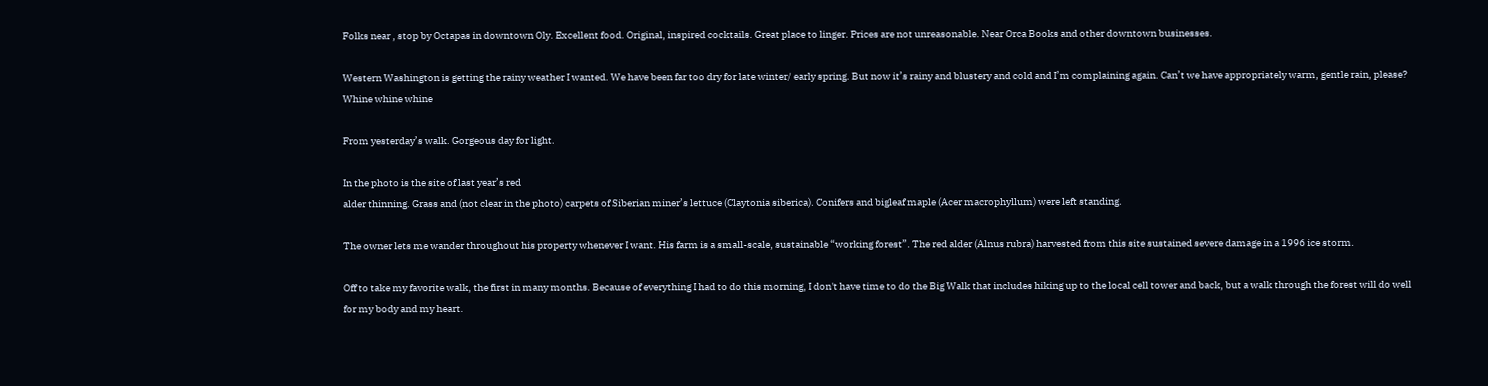Folks near , stop by Octapas in downtown Oly. Excellent food. Original, inspired cocktails. Great place to linger. Prices are not unreasonable. Near Orca Books and other downtown businesses.

Western Washington is getting the rainy weather I wanted. We have been far too dry for late winter/ early spring. But now it’s rainy and blustery and cold and I’m complaining again. Can’t we have appropriately warm, gentle rain, please? Whine whine whine

From yesterday’s walk. Gorgeous day for light.

In the photo is the site of last year’s red
alder thinning. Grass and (not clear in the photo) carpets of Siberian miner’s lettuce (Claytonia siberica). Conifers and bigleaf maple (Acer macrophyllum) were left standing.

The owner lets me wander throughout his property whenever I want. His farm is a small-scale, sustainable “working forest”. The red alder (Alnus rubra) harvested from this site sustained severe damage in a 1996 ice storm.

Off to take my favorite walk, the first in many months. Because of everything I had to do this morning, I don't have time to do the Big Walk that includes hiking up to the local cell tower and back, but a walk through the forest will do well for my body and my heart.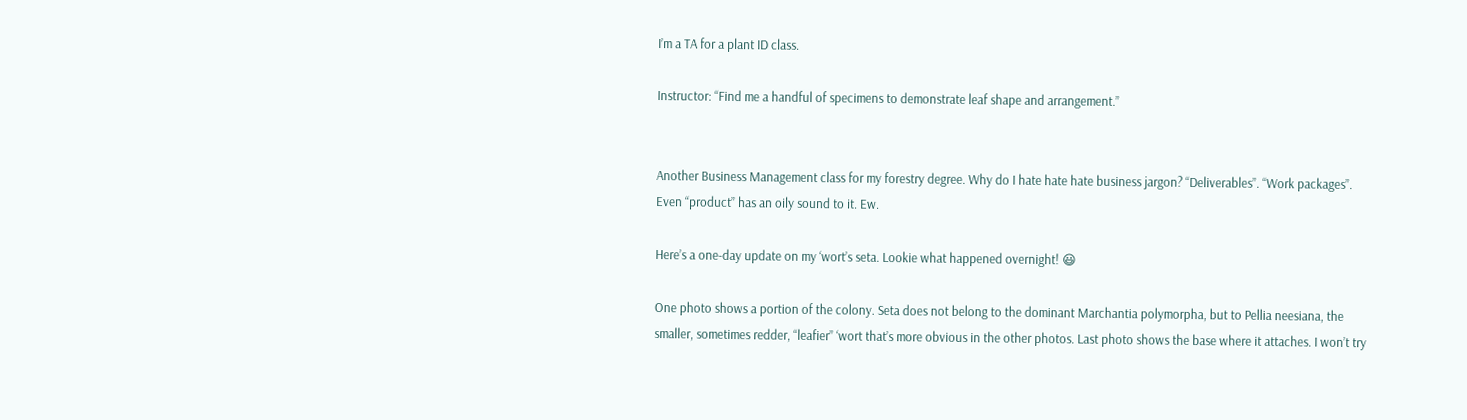I’m a TA for a plant ID class.

Instructor: “Find me a handful of specimens to demonstrate leaf shape and arrangement.”


Another Business Management class for my forestry degree. Why do I hate hate hate business jargon? “Deliverables”. “Work packages”. Even “product” has an oily sound to it. Ew.

Here’s a one-day update on my ‘wort’s seta. Lookie what happened overnight! 😃

One photo shows a portion of the colony. Seta does not belong to the dominant Marchantia polymorpha, but to Pellia neesiana, the smaller, sometimes redder, “leafier” ‘wort that’s more obvious in the other photos. Last photo shows the base where it attaches. I won’t try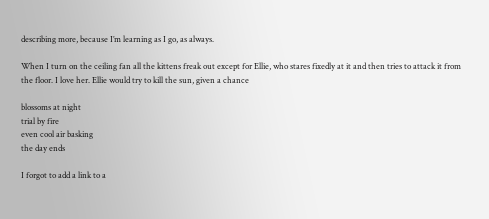describing more, because I’m learning as I go, as always.

When I turn on the ceiling fan all the kittens freak out except for Ellie, who stares fixedly at it and then tries to attack it from the floor. I love her. Ellie would try to kill the sun, given a chance

blossoms at night
trial by fire
even cool air basking
the day ends

I forgot to add a link to a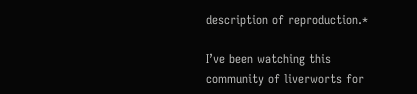description of reproduction.*

I’ve been watching this community of liverworts for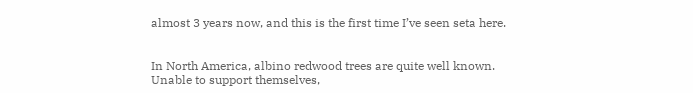almost 3 years now, and this is the first time I’ve seen seta here.


In North America, albino redwood trees are quite well known. Unable to support themselves,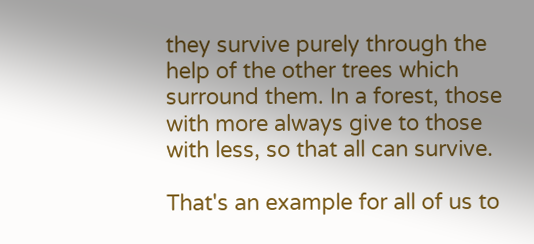they survive purely through the help of the other trees which surround them. In a forest, those with more always give to those with less, so that all can survive.

That's an example for all of us to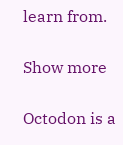learn from.

Show more

Octodon is a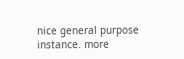nice general purpose instance. more